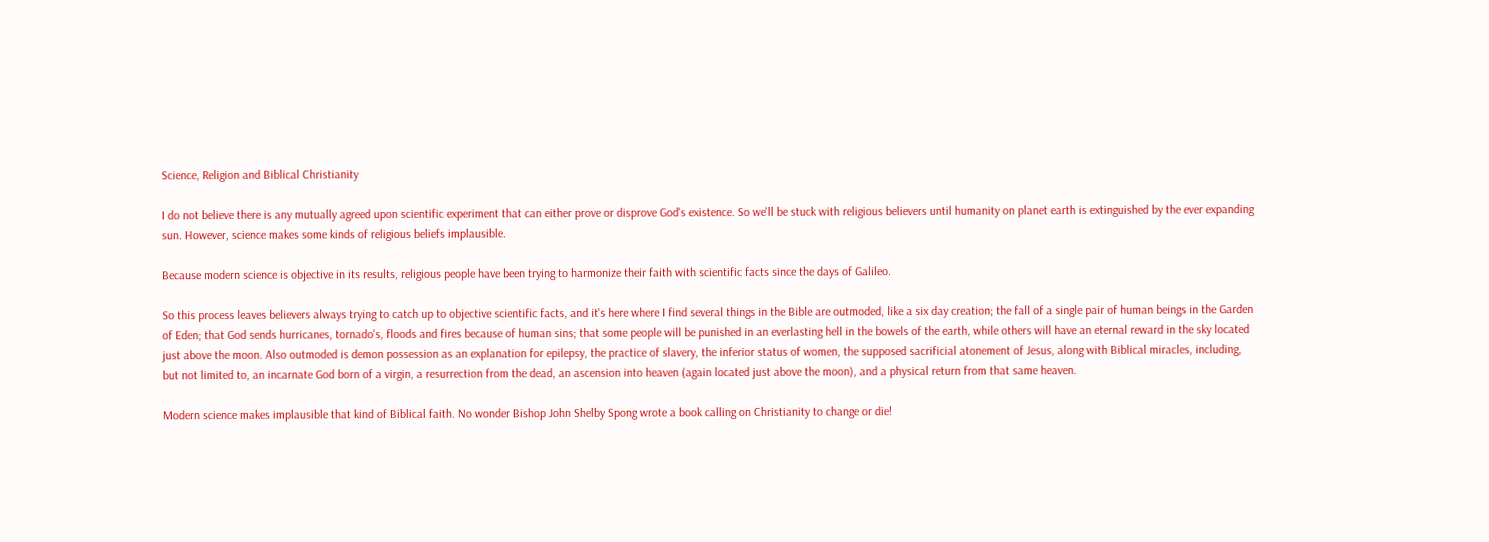Science, Religion and Biblical Christianity

I do not believe there is any mutually agreed upon scientific experiment that can either prove or disprove God's existence. So we'll be stuck with religious believers until humanity on planet earth is extinguished by the ever expanding sun. However, science makes some kinds of religious beliefs implausible.

Because modern science is objective in its results, religious people have been trying to harmonize their faith with scientific facts since the days of Galileo.

So this process leaves believers always trying to catch up to objective scientific facts, and it's here where I find several things in the Bible are outmoded, like a six day creation; the fall of a single pair of human beings in the Garden of Eden; that God sends hurricanes, tornado's, floods and fires because of human sins; that some people will be punished in an everlasting hell in the bowels of the earth, while others will have an eternal reward in the sky located just above the moon. Also outmoded is demon possession as an explanation for epilepsy, the practice of slavery, the inferior status of women, the supposed sacrificial atonement of Jesus, along with Biblical miracles, including, but not limited to, an incarnate God born of a virgin, a resurrection from the dead, an ascension into heaven (again located just above the moon), and a physical return from that same heaven.

Modern science makes implausible that kind of Biblical faith. No wonder Bishop John Shelby Spong wrote a book calling on Christianity to change or die!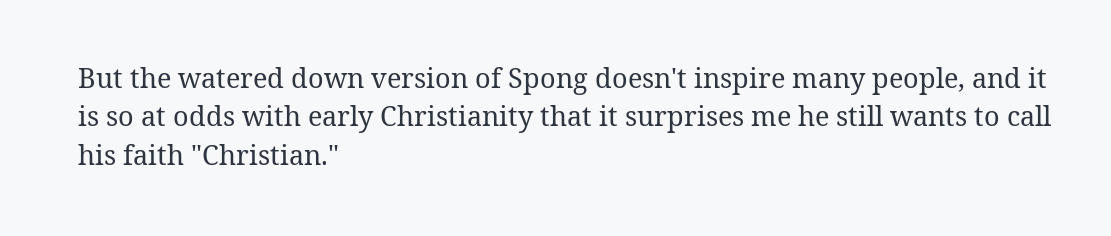But the watered down version of Spong doesn't inspire many people, and it is so at odds with early Christianity that it surprises me he still wants to call his faith "Christian."